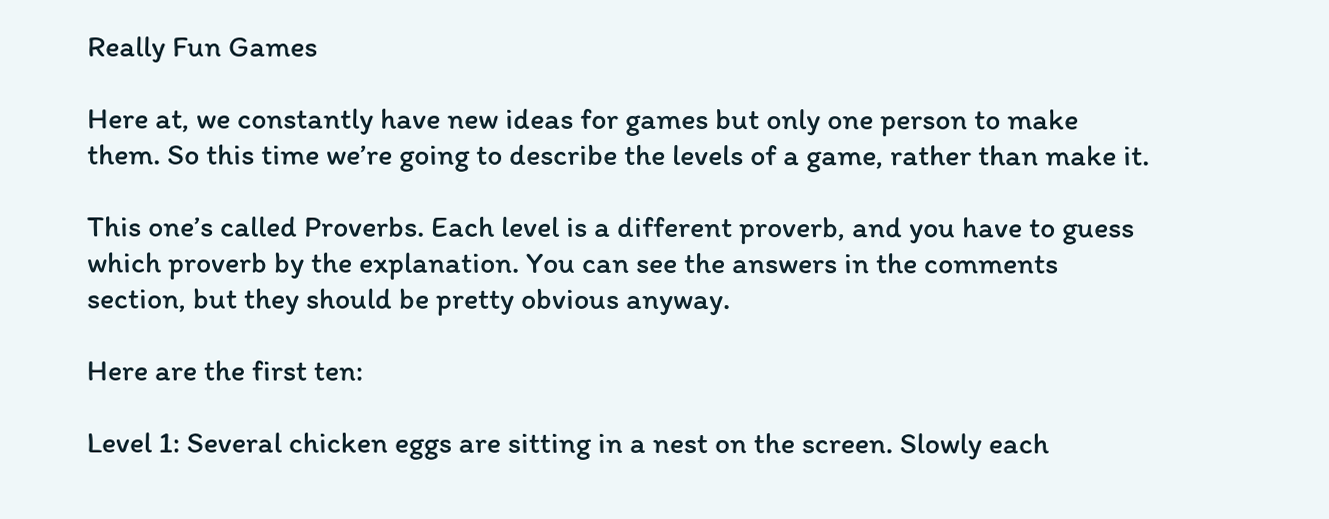Really Fun Games

Here at, we constantly have new ideas for games but only one person to make them. So this time we’re going to describe the levels of a game, rather than make it.

This one’s called Proverbs. Each level is a different proverb, and you have to guess which proverb by the explanation. You can see the answers in the comments section, but they should be pretty obvious anyway.

Here are the first ten:

Level 1: Several chicken eggs are sitting in a nest on the screen. Slowly each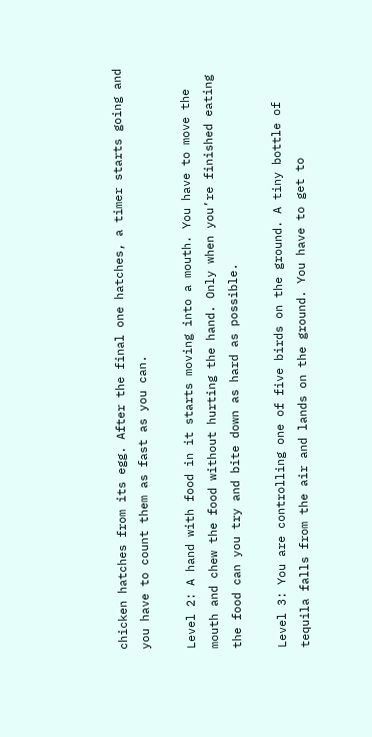chicken hatches from its egg. After the final one hatches, a timer starts going and you have to count them as fast as you can.

Level 2: A hand with food in it starts moving into a mouth. You have to move the mouth and chew the food without hurting the hand. Only when you’re finished eating the food can you try and bite down as hard as possible.

Level 3: You are controlling one of five birds on the ground. A tiny bottle of tequila falls from the air and lands on the ground. You have to get to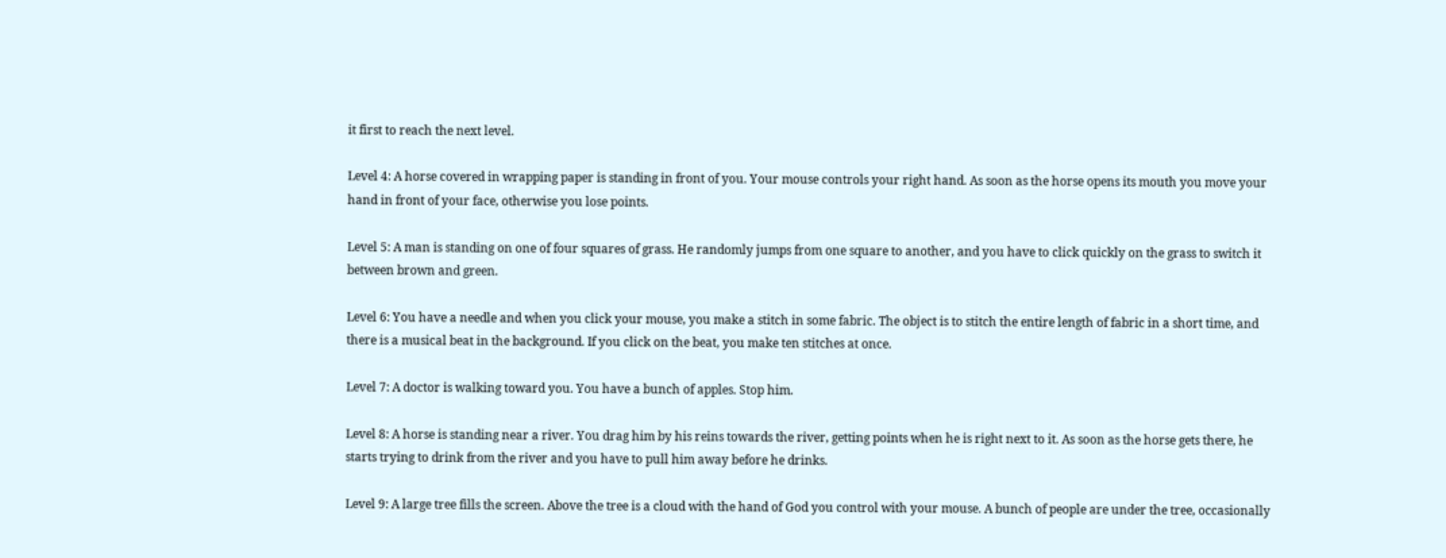it first to reach the next level.

Level 4: A horse covered in wrapping paper is standing in front of you. Your mouse controls your right hand. As soon as the horse opens its mouth you move your hand in front of your face, otherwise you lose points.

Level 5: A man is standing on one of four squares of grass. He randomly jumps from one square to another, and you have to click quickly on the grass to switch it between brown and green.

Level 6: You have a needle and when you click your mouse, you make a stitch in some fabric. The object is to stitch the entire length of fabric in a short time, and there is a musical beat in the background. If you click on the beat, you make ten stitches at once.

Level 7: A doctor is walking toward you. You have a bunch of apples. Stop him.

Level 8: A horse is standing near a river. You drag him by his reins towards the river, getting points when he is right next to it. As soon as the horse gets there, he starts trying to drink from the river and you have to pull him away before he drinks.

Level 9: A large tree fills the screen. Above the tree is a cloud with the hand of God you control with your mouse. A bunch of people are under the tree, occasionally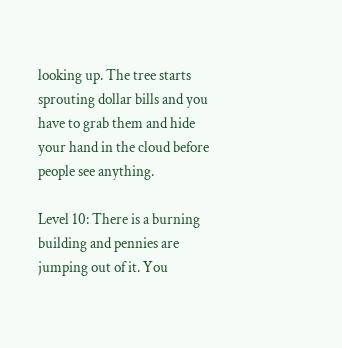looking up. The tree starts sprouting dollar bills and you have to grab them and hide your hand in the cloud before people see anything.

Level 10: There is a burning building and pennies are jumping out of it. You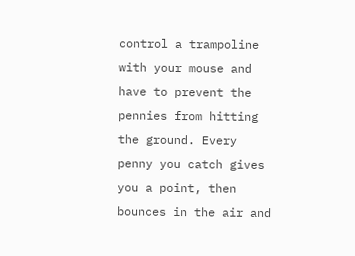control a trampoline with your mouse and have to prevent the pennies from hitting the ground. Every penny you catch gives you a point, then bounces in the air and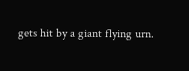gets hit by a giant flying urn.